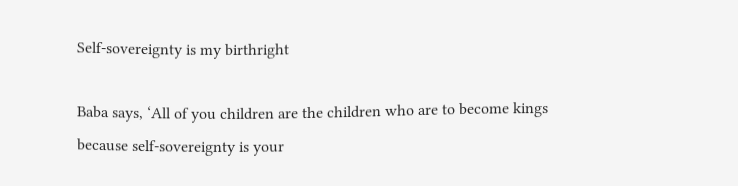Self-sovereignty is my birthright

Baba says, ‘All of you children are the children who are to become kings because self-sovereignty is your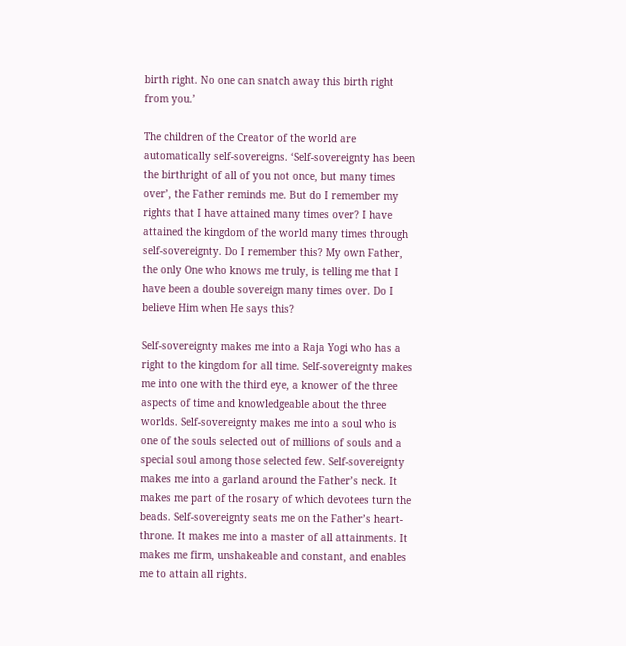birth right. No one can snatch away this birth right from you.’

The children of the Creator of the world are automatically self-sovereigns. ‘Self-sovereignty has been the birthright of all of you not once, but many times over’, the Father reminds me. But do I remember my rights that I have attained many times over? I have attained the kingdom of the world many times through self-sovereignty. Do I remember this? My own Father, the only One who knows me truly, is telling me that I have been a double sovereign many times over. Do I believe Him when He says this?

Self-sovereignty makes me into a Raja Yogi who has a right to the kingdom for all time. Self-sovereignty makes me into one with the third eye, a knower of the three aspects of time and knowledgeable about the three worlds. Self-sovereignty makes me into a soul who is one of the souls selected out of millions of souls and a special soul among those selected few. Self-sovereignty makes me into a garland around the Father’s neck. It makes me part of the rosary of which devotees turn the beads. Self-sovereignty seats me on the Father’s heart-throne. It makes me into a master of all attainments. It makes me firm, unshakeable and constant, and enables me to attain all rights.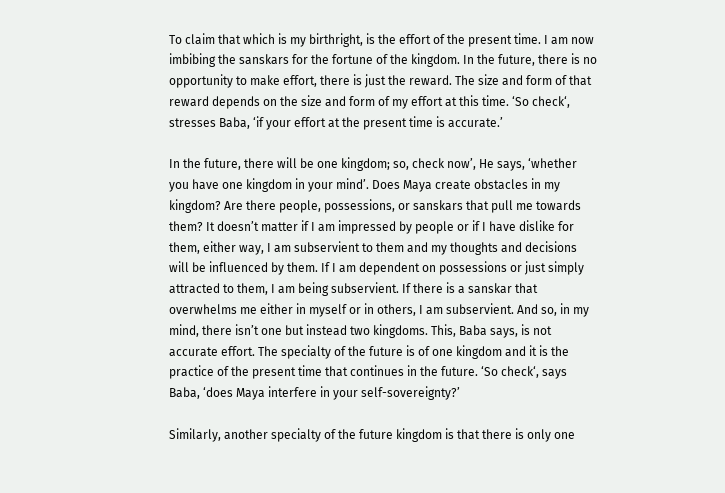To claim that which is my birthright, is the effort of the present time. I am now imbibing the sanskars for the fortune of the kingdom. In the future, there is no opportunity to make effort, there is just the reward. The size and form of that reward depends on the size and form of my effort at this time. ‘So check‘, stresses Baba, ‘if your effort at the present time is accurate.’

In the future, there will be one kingdom; so, check now’, He says, ‘whether you have one kingdom in your mind’. Does Maya create obstacles in my kingdom? Are there people, possessions, or sanskars that pull me towards them? It doesn’t matter if I am impressed by people or if I have dislike for them, either way, I am subservient to them and my thoughts and decisions will be influenced by them. If I am dependent on possessions or just simply attracted to them, I am being subservient. If there is a sanskar that overwhelms me either in myself or in others, I am subservient. And so, in my mind, there isn’t one but instead two kingdoms. This, Baba says, is not accurate effort. The specialty of the future is of one kingdom and it is the practice of the present time that continues in the future. ‘So check‘, says Baba, ‘does Maya interfere in your self-sovereignty?’

Similarly, another specialty of the future kingdom is that there is only one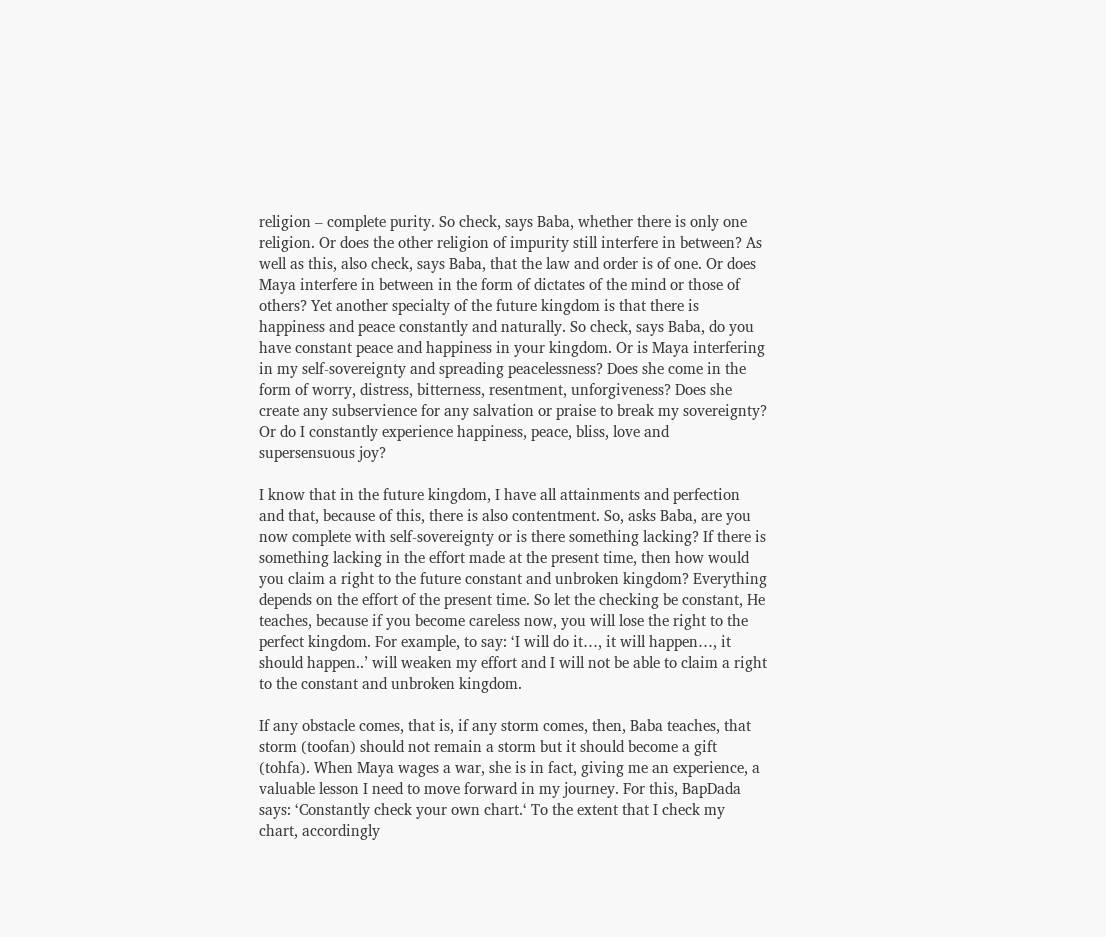religion – complete purity. So check, says Baba, whether there is only one religion. Or does the other religion of impurity still interfere in between? As well as this, also check, says Baba, that the law and order is of one. Or does Maya interfere in between in the form of dictates of the mind or those of others? Yet another specialty of the future kingdom is that there is happiness and peace constantly and naturally. So check, says Baba, do you have constant peace and happiness in your kingdom. Or is Maya interfering in my self-sovereignty and spreading peacelessness? Does she come in the form of worry, distress, bitterness, resentment, unforgiveness? Does she create any subservience for any salvation or praise to break my sovereignty? Or do I constantly experience happiness, peace, bliss, love and supersensuous joy?

I know that in the future kingdom, I have all attainments and perfection and that, because of this, there is also contentment. So, asks Baba, are you now complete with self-sovereignty or is there something lacking? If there is something lacking in the effort made at the present time, then how would you claim a right to the future constant and unbroken kingdom? Everything depends on the effort of the present time. So let the checking be constant, He teaches, because if you become careless now, you will lose the right to the perfect kingdom. For example, to say: ‘I will do it…, it will happen…, it should happen..’ will weaken my effort and I will not be able to claim a right to the constant and unbroken kingdom.

If any obstacle comes, that is, if any storm comes, then, Baba teaches, that storm (toofan) should not remain a storm but it should become a gift (tohfa). When Maya wages a war, she is in fact, giving me an experience, a valuable lesson I need to move forward in my journey. For this, BapDada says: ‘Constantly check your own chart.‘ To the extent that I check my chart, accordingly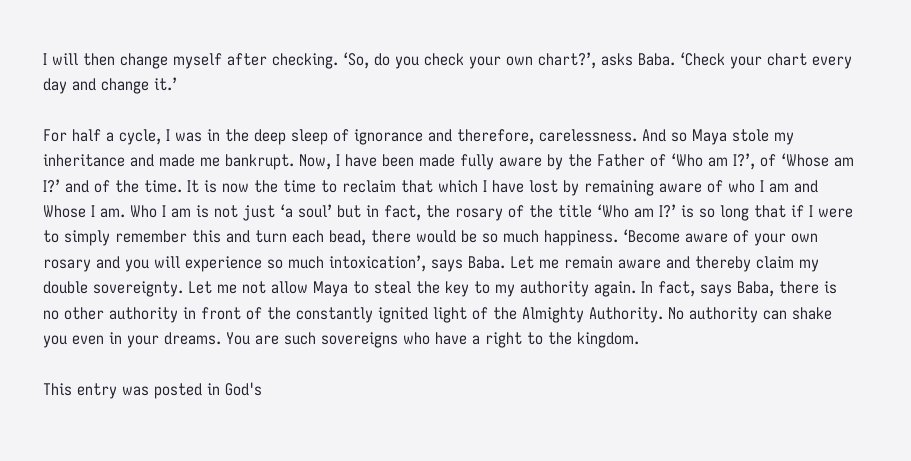I will then change myself after checking. ‘So, do you check your own chart?’, asks Baba. ‘Check your chart every day and change it.’

For half a cycle, I was in the deep sleep of ignorance and therefore, carelessness. And so Maya stole my inheritance and made me bankrupt. Now, I have been made fully aware by the Father of ‘Who am I?’, of ‘Whose am I?’ and of the time. It is now the time to reclaim that which I have lost by remaining aware of who I am and Whose I am. Who I am is not just ‘a soul’ but in fact, the rosary of the title ‘Who am I?’ is so long that if I were to simply remember this and turn each bead, there would be so much happiness. ‘Become aware of your own rosary and you will experience so much intoxication’, says Baba. Let me remain aware and thereby claim my double sovereignty. Let me not allow Maya to steal the key to my authority again. In fact, says Baba, there is no other authority in front of the constantly ignited light of the Almighty Authority. No authority can shake you even in your dreams. You are such sovereigns who have a right to the kingdom.

This entry was posted in God's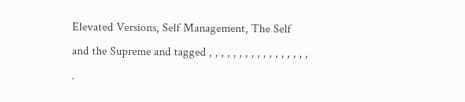Elevated Versions, Self Management, The Self and the Supreme and tagged , , , , , , , , , , , , , , , , , .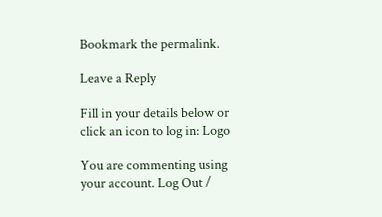Bookmark the permalink.

Leave a Reply

Fill in your details below or click an icon to log in: Logo

You are commenting using your account. Log Out /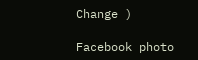Change )

Facebook photo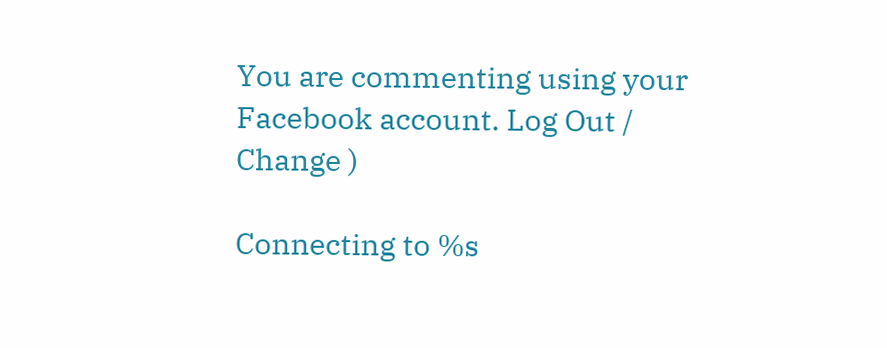You are commenting using your Facebook account. Log Out /  Change )

Connecting to %s